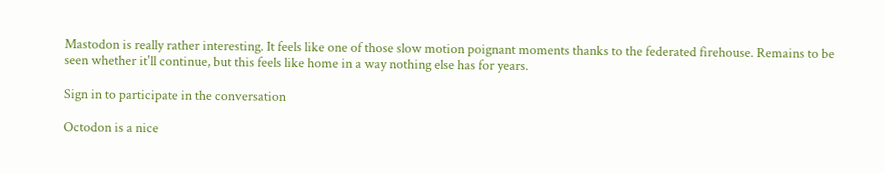Mastodon is really rather interesting. It feels like one of those slow motion poignant moments thanks to the federated firehouse. Remains to be seen whether it'll continue, but this feels like home in a way nothing else has for years.

Sign in to participate in the conversation

Octodon is a nice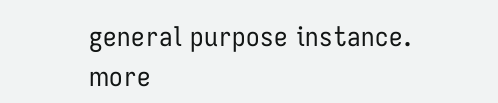general purpose instance. more